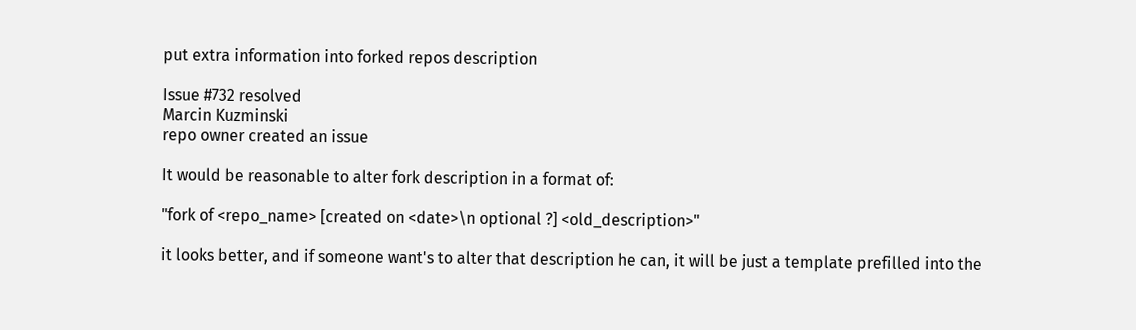put extra information into forked repos description

Issue #732 resolved
Marcin Kuzminski
repo owner created an issue

It would be reasonable to alter fork description in a format of:

"fork of <repo_name> [created on <date>\n optional ?] <old_description>"

it looks better, and if someone want's to alter that description he can, it will be just a template prefilled into the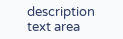description text area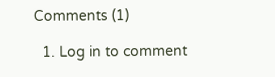Comments (1)

  1. Log in to comment